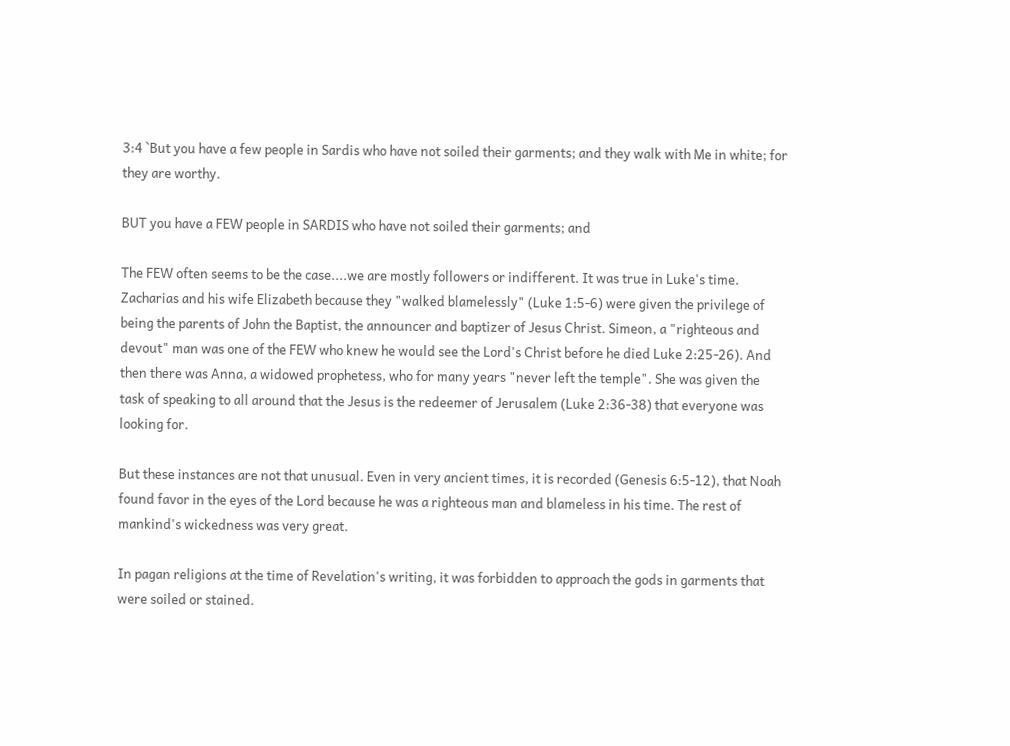3:4 `But you have a few people in Sardis who have not soiled their garments; and they walk with Me in white; for they are worthy.

BUT you have a FEW people in SARDIS who have not soiled their garments; and

The FEW often seems to be the case....we are mostly followers or indifferent. It was true in Luke's time. Zacharias and his wife Elizabeth because they "walked blamelessly" (Luke 1:5-6) were given the privilege of being the parents of John the Baptist, the announcer and baptizer of Jesus Christ. Simeon, a "righteous and devout" man was one of the FEW who knew he would see the Lord's Christ before he died Luke 2:25-26). And then there was Anna, a widowed prophetess, who for many years "never left the temple". She was given the task of speaking to all around that the Jesus is the redeemer of Jerusalem (Luke 2:36-38) that everyone was looking for.

But these instances are not that unusual. Even in very ancient times, it is recorded (Genesis 6:5-12), that Noah found favor in the eyes of the Lord because he was a righteous man and blameless in his time. The rest of mankind's wickedness was very great.

In pagan religions at the time of Revelation's writing, it was forbidden to approach the gods in garments that were soiled or stained.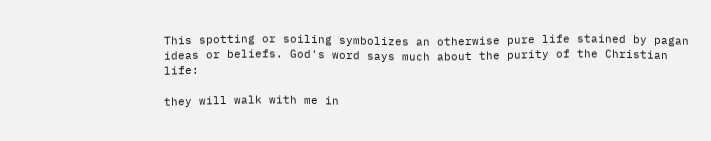This spotting or soiling symbolizes an otherwise pure life stained by pagan ideas or beliefs. God's word says much about the purity of the Christian life:

they will walk with me in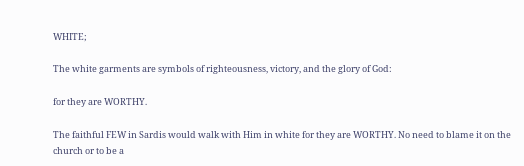WHITE;

The white garments are symbols of righteousness, victory, and the glory of God:

for they are WORTHY.

The faithful FEW in Sardis would walk with Him in white for they are WORTHY. No need to blame it on the church or to be a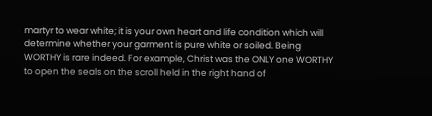martyr to wear white; it is your own heart and life condition which will determine whether your garment is pure white or soiled. Being WORTHY is rare indeed. For example, Christ was the ONLY one WORTHY to open the seals on the scroll held in the right hand of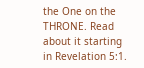the One on the THRONE. Read about it starting in Revelation 5:1.